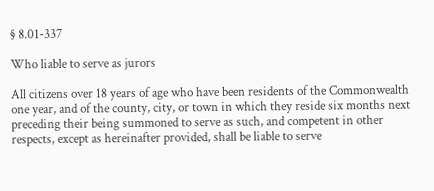§ 8.01-337

Who liable to serve as jurors

All citizens over 18 years of age who have been residents of the Commonwealth one year, and of the county, city, or town in which they reside six months next preceding their being summoned to serve as such, and competent in other respects, except as hereinafter provided, shall be liable to serve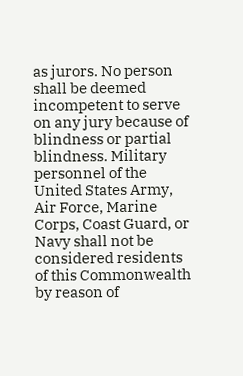as jurors. No person shall be deemed incompetent to serve on any jury because of blindness or partial blindness. Military personnel of the United States Army, Air Force, Marine Corps, Coast Guard, or Navy shall not be considered residents of this Commonwealth by reason of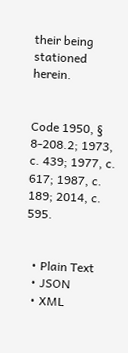their being stationed herein.


Code 1950, § 8-208.2; 1973, c. 439; 1977, c. 617; 1987, c. 189; 2014, c. 595.


  • Plain Text
  • JSON
  • XML